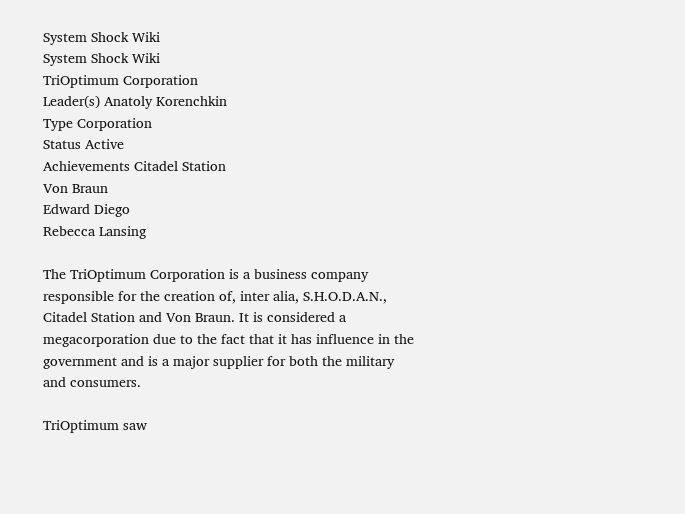System Shock Wiki
System Shock Wiki
TriOptimum Corporation
Leader(s) Anatoly Korenchkin
Type Corporation
Status Active
Achievements Citadel Station
Von Braun
Edward Diego
Rebecca Lansing

The TriOptimum Corporation is a business company responsible for the creation of, inter alia, S.H.O.D.A.N., Citadel Station and Von Braun. It is considered a megacorporation due to the fact that it has influence in the government and is a major supplier for both the military and consumers.

TriOptimum saw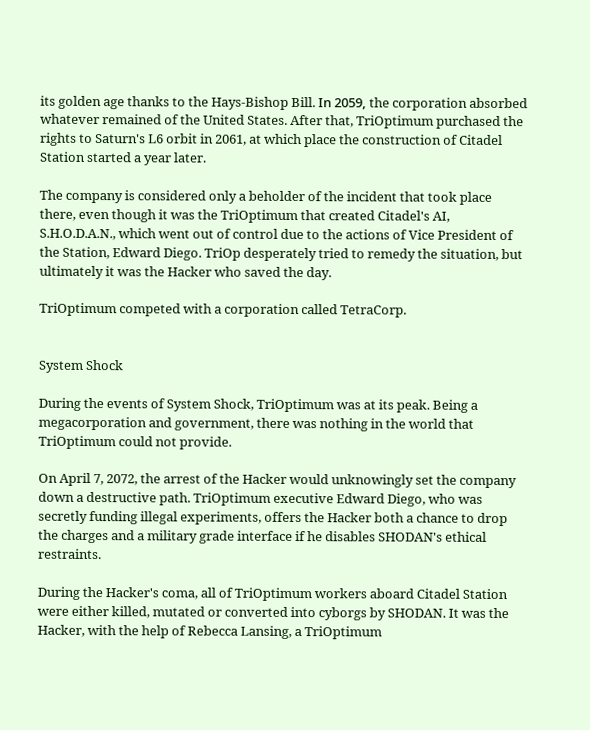its golden age thanks to the Hays-Bishop Bill. Ιn 2059, the corporation absorbed whatever remained of the United States. After that, TriOptimum purchased the rights to Saturn's L6 orbit in 2061, at which place the construction of Citadel Station started a year later.

The company is considered only a beholder of the incident that took place there, even though it was the TriOptimum that created Citadel's AI, S.H.O.D.A.N., which went out of control due to the actions of Vice President of the Station, Edward Diego. TriOp desperately tried to remedy the situation, but ultimately it was the Hacker who saved the day.

TriOptimum competed with a corporation called TetraCorp.


System Shock

During the events of System Shock, TriOptimum was at its peak. Being a megacorporation and government, there was nothing in the world that TriOptimum could not provide.

On April 7, 2072, the arrest of the Hacker would unknowingly set the company down a destructive path. TriOptimum executive Edward Diego, who was secretly funding illegal experiments, offers the Hacker both a chance to drop the charges and a military grade interface if he disables SHODAN's ethical restraints.

During the Hacker's coma, all of TriOptimum workers aboard Citadel Station were either killed, mutated or converted into cyborgs by SHODAN. It was the Hacker, with the help of Rebecca Lansing, a TriOptimum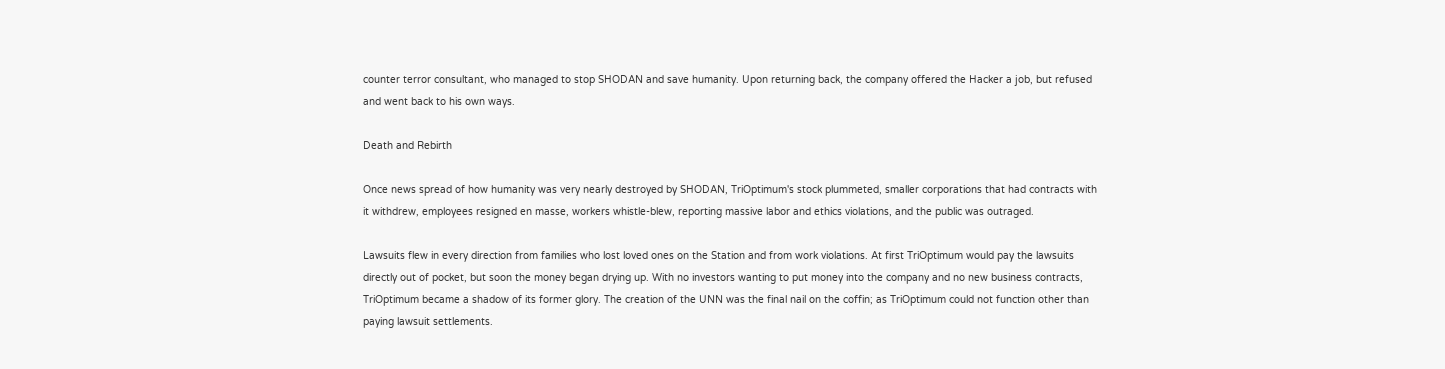counter terror consultant, who managed to stop SHODAN and save humanity. Upon returning back, the company offered the Hacker a job, but refused and went back to his own ways.

Death and Rebirth

Once news spread of how humanity was very nearly destroyed by SHODAN, TriOptimum's stock plummeted, smaller corporations that had contracts with it withdrew, employees resigned en masse, workers whistle-blew, reporting massive labor and ethics violations, and the public was outraged.

Lawsuits flew in every direction from families who lost loved ones on the Station and from work violations. At first TriOptimum would pay the lawsuits directly out of pocket, but soon the money began drying up. With no investors wanting to put money into the company and no new business contracts, TriOptimum became a shadow of its former glory. The creation of the UNN was the final nail on the coffin; as TriOptimum could not function other than paying lawsuit settlements.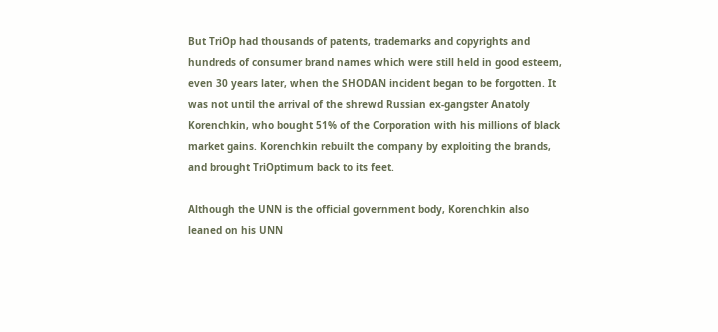But TriOp had thousands of patents, trademarks and copyrights and hundreds of consumer brand names which were still held in good esteem, even 30 years later, when the SHODAN incident began to be forgotten. It was not until the arrival of the shrewd Russian ex-gangster Anatoly Korenchkin, who bought 51% of the Corporation with his millions of black market gains. Korenchkin rebuilt the company by exploiting the brands, and brought TriOptimum back to its feet.

Although the UNN is the official government body, Korenchkin also leaned on his UNN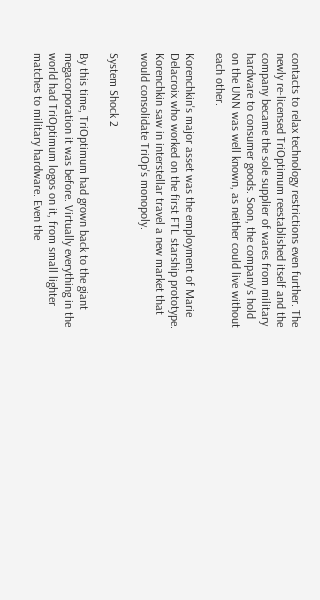contacts to relax technology restrictions even further. The newly re-licensed TriOptimum reestablished itself and the company became the sole supplier of wares from military hardware to consumer goods. Soon, the company's hold on the UNN was well known, as neither could live without each other.

Korenchkin's major asset was the employment of Marie Delacroix who worked on the first FTL starship prototype. Korenchkin saw in interstellar travel a new market that would consolidate TriOp's monopoly.

System Shock 2

By this time, TriOptimum had grown back to the giant megacorporation it was before. Virtually everything in the world had TriOptimum logos on it, from small lighter matches to military hardware. Even the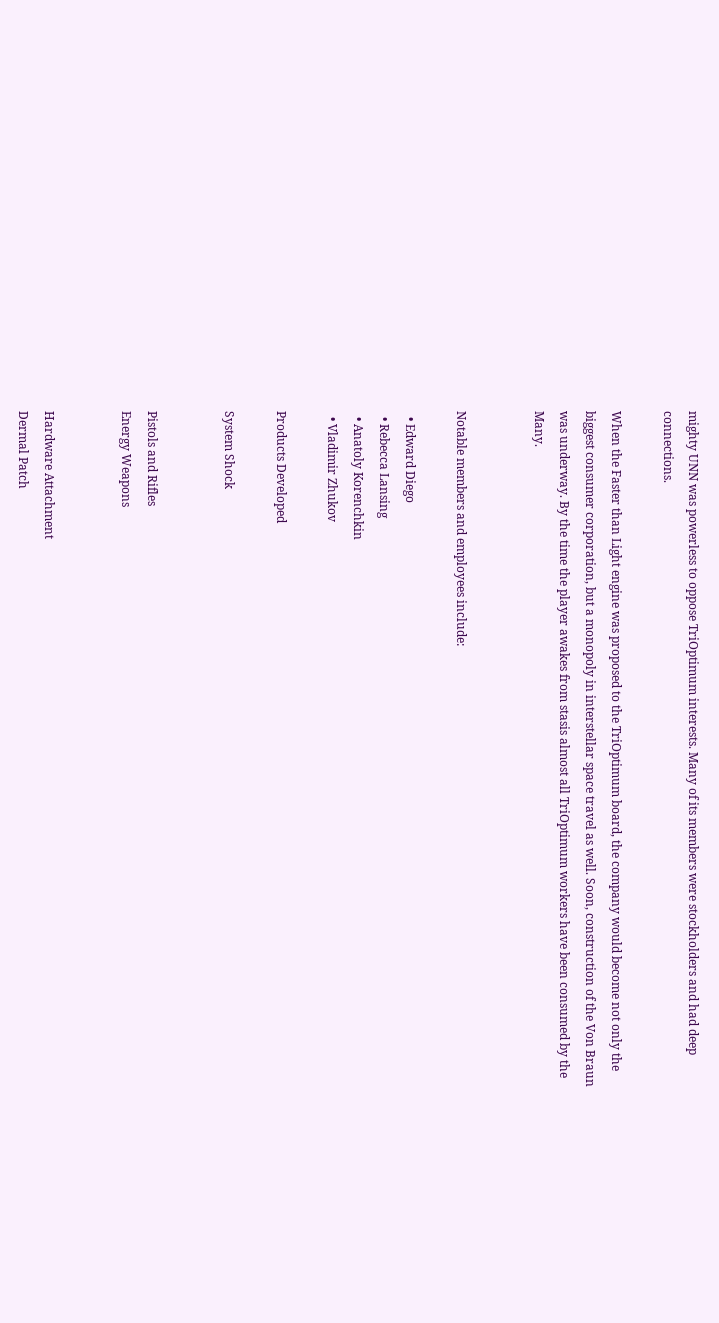mighty UNN was powerless to oppose TriOptimum interests. Many of its members were stockholders and had deep connections.

When the Faster than Light engine was proposed to the TriOptimum board, the company would become not only the biggest consumer corporation, but a monopoly in interstellar space travel as well. Soon, construction of the Von Braun was underway. By the time the player awakes from stasis almost all TriOptimum workers have been consumed by the Many.


Notable members and employees include:

  • Edward Diego
  • Rebecca Lansing
  • Anatoly Korenchkin
  • Vladimir Zhukov

Products Developed

System Shock


Pistols and Rifles
Energy Weapons


Hardware Attachment
Dermal Patch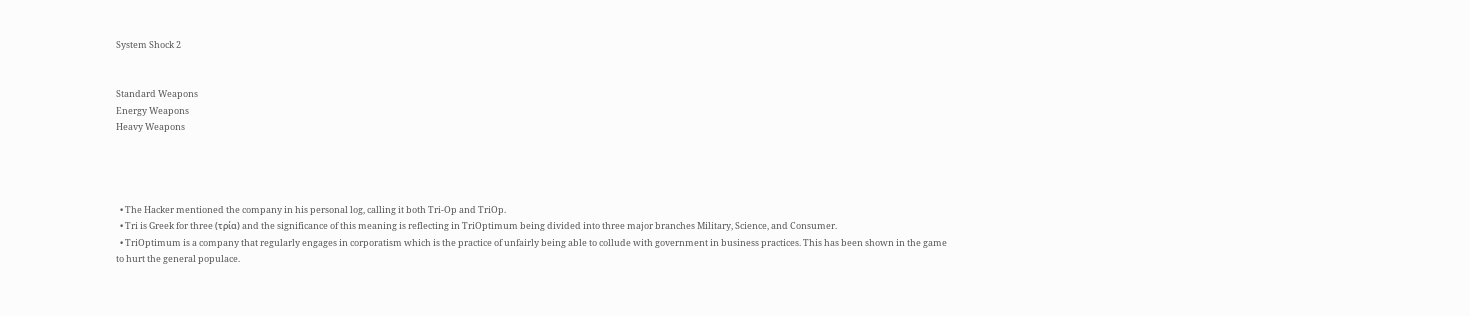System Shock 2


Standard Weapons
Energy Weapons
Heavy Weapons




  • The Hacker mentioned the company in his personal log, calling it both Tri-Op and TriOp.
  • Tri is Greek for three (τρία) and the significance of this meaning is reflecting in TriOptimum being divided into three major branches Military, Science, and Consumer.
  • TriOptimum is a company that regularly engages in corporatism which is the practice of unfairly being able to collude with government in business practices. This has been shown in the game to hurt the general populace.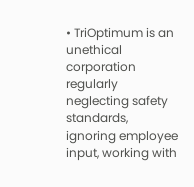• TriOptimum is an unethical corporation regularly neglecting safety standards, ignoring employee input, working with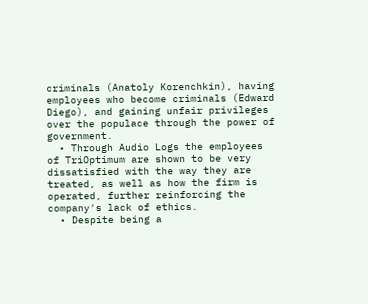criminals (Anatoly Korenchkin), having employees who become criminals (Edward Diego), and gaining unfair privileges over the populace through the power of government.
  • Through Audio Logs the employees of TriOptimum are shown to be very dissatisfied with the way they are treated, as well as how the firm is operated, further reinforcing the company's lack of ethics.
  • Despite being a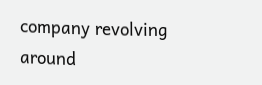company revolving around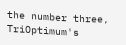the number three, TriOptimum's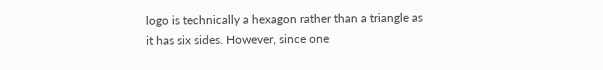logo is technically a hexagon rather than a triangle as it has six sides. However, since one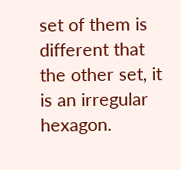set of them is different that the other set, it is an irregular hexagon.